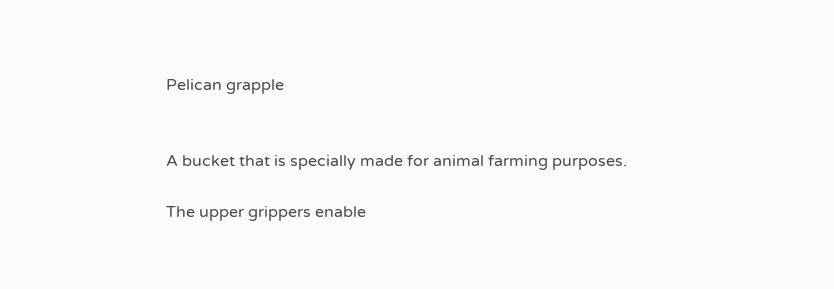Pelican grapple


A bucket that is specially made for animal farming purposes.

The upper grippers enable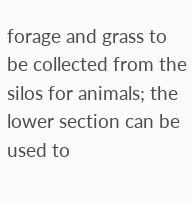forage and grass to be collected from the silos for animals; the lower section can be used to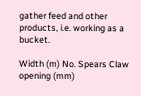gather feed and other products, i.e. working as a bucket.

Width (m) No. Spears Claw opening (mm)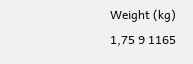Weight (kg)
1,75 9 1165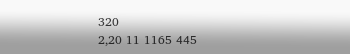320
2,20 11 1165 445